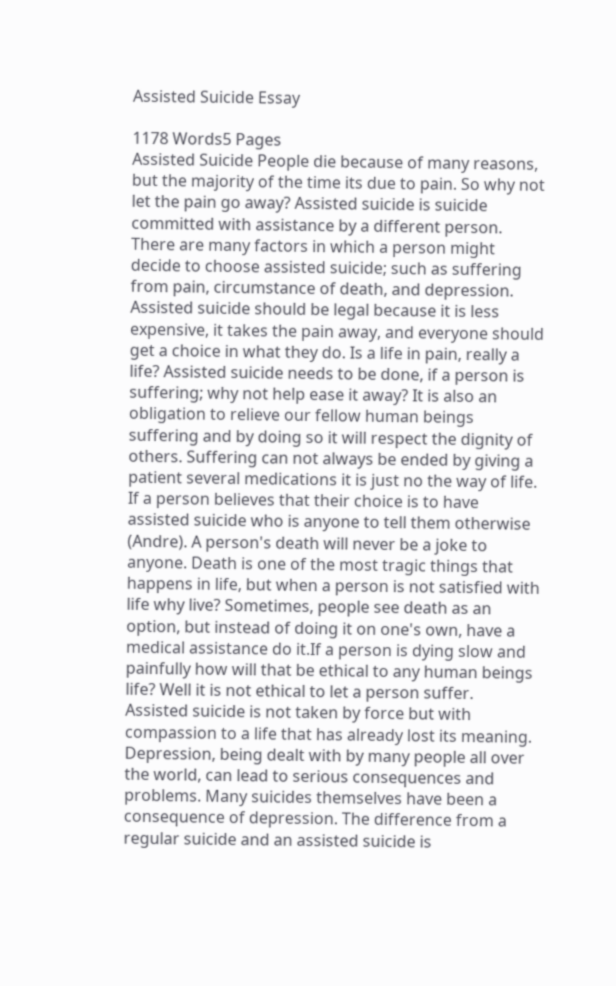Assisted Suicide Essay

1178 Words5 Pages
Assisted Suicide People die because of many reasons, but the majority of the time its due to pain. So why not let the pain go away? Assisted suicide is suicide committed with assistance by a different person. There are many factors in which a person might decide to choose assisted suicide; such as suffering from pain, circumstance of death, and depression. Assisted suicide should be legal because it is less expensive, it takes the pain away, and everyone should get a choice in what they do. Is a life in pain, really a life? Assisted suicide needs to be done, if a person is suffering; why not help ease it away? It is also an obligation to relieve our fellow human beings suffering and by doing so it will respect the dignity of others. Suffering can not always be ended by giving a patient several medications it is just no the way of life. If a person believes that their choice is to have assisted suicide who is anyone to tell them otherwise (Andre). A person's death will never be a joke to anyone. Death is one of the most tragic things that happens in life, but when a person is not satisfied with life why live? Sometimes, people see death as an option, but instead of doing it on one's own, have a medical assistance do it.If a person is dying slow and painfully how will that be ethical to any human beings life? Well it is not ethical to let a person suffer. Assisted suicide is not taken by force but with compassion to a life that has already lost its meaning. Depression, being dealt with by many people all over the world, can lead to serious consequences and problems. Many suicides themselves have been a consequence of depression. The difference from a regular suicide and an assisted suicide is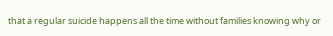that a regular suicide happens all the time without families knowing why or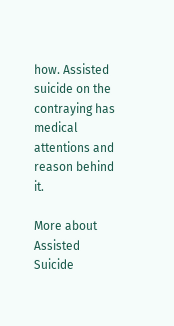how. Assisted suicide on the contraying has medical attentions and reason behind it.

More about Assisted Suicide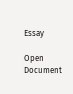Essay

Open Document